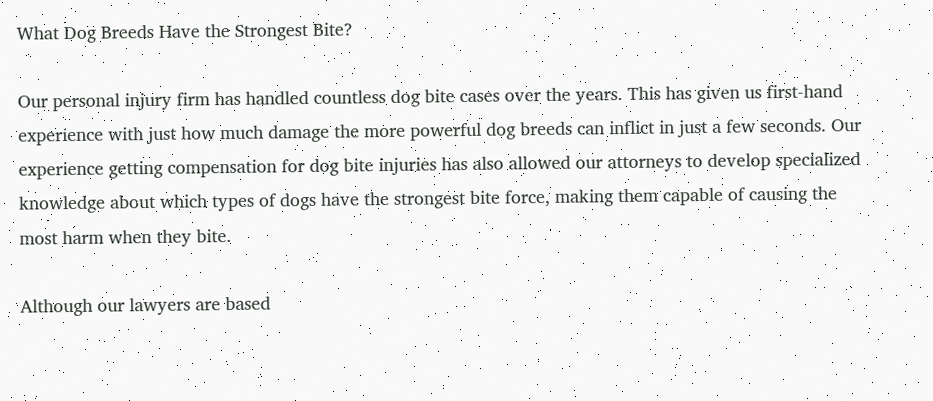What Dog Breeds Have the Strongest Bite?

Our personal injury firm has handled countless dog bite cases over the years. This has given us first-hand experience with just how much damage the more powerful dog breeds can inflict in just a few seconds. Our experience getting compensation for dog bite injuries has also allowed our attorneys to develop specialized knowledge about which types of dogs have the strongest bite force, making them capable of causing the most harm when they bite.

Although our lawyers are based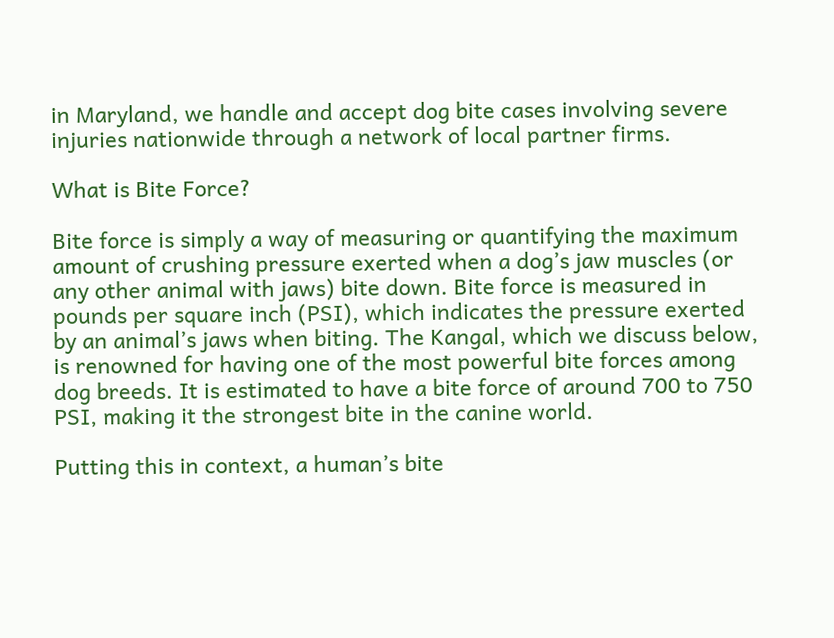in Maryland, we handle and accept dog bite cases involving severe injuries nationwide through a network of local partner firms.

What is Bite Force?

Bite force is simply a way of measuring or quantifying the maximum amount of crushing pressure exerted when a dog’s jaw muscles (or any other animal with jaws) bite down. Bite force is measured in pounds per square inch (PSI), which indicates the pressure exerted by an animal’s jaws when biting. The Kangal, which we discuss below, is renowned for having one of the most powerful bite forces among dog breeds. It is estimated to have a bite force of around 700 to 750 PSI, making it the strongest bite in the canine world.

Putting this in context, a human’s bite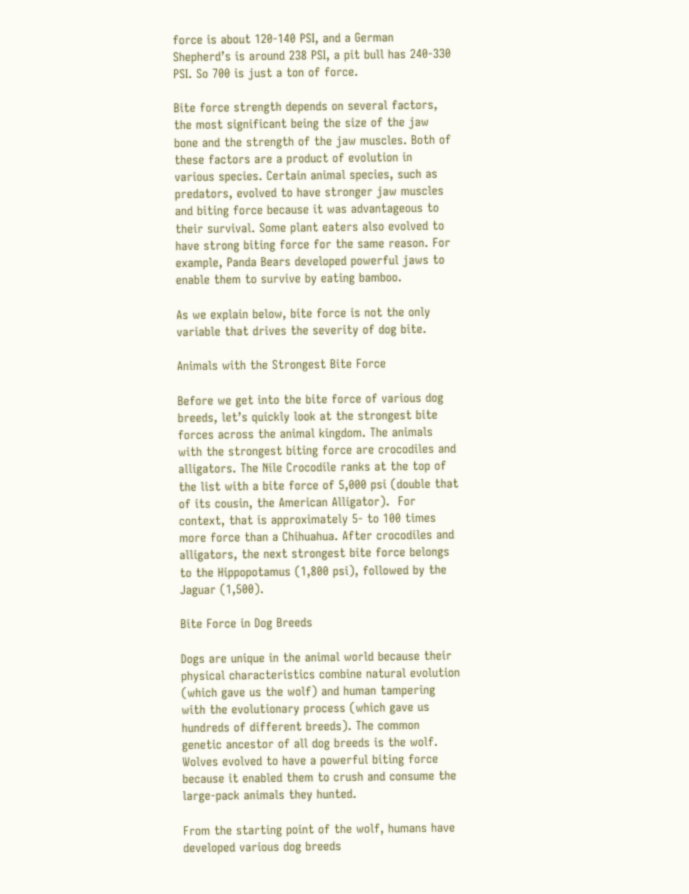force is about 120-140 PSI, and a German Shepherd’s is around 238 PSI, a pit bull has 240-330 PSI. So 700 is just a ton of force.

Bite force strength depends on several factors, the most significant being the size of the jaw bone and the strength of the jaw muscles. Both of these factors are a product of evolution in various species. Certain animal species, such as predators, evolved to have stronger jaw muscles and biting force because it was advantageous to their survival. Some plant eaters also evolved to have strong biting force for the same reason. For example, Panda Bears developed powerful jaws to enable them to survive by eating bamboo.

As we explain below, bite force is not the only variable that drives the severity of dog bite.

Animals with the Strongest Bite Force

Before we get into the bite force of various dog breeds, let’s quickly look at the strongest bite forces across the animal kingdom. The animals with the strongest biting force are crocodiles and alligators. The Nile Crocodile ranks at the top of the list with a bite force of 5,000 psi (double that of its cousin, the American Alligator).  For context, that is approximately 5- to 100 times more force than a Chihuahua. After crocodiles and alligators, the next strongest bite force belongs to the Hippopotamus (1,800 psi), followed by the Jaguar (1,500).

Bite Force in Dog Breeds

Dogs are unique in the animal world because their physical characteristics combine natural evolution (which gave us the wolf) and human tampering with the evolutionary process (which gave us hundreds of different breeds). The common genetic ancestor of all dog breeds is the wolf. Wolves evolved to have a powerful biting force because it enabled them to crush and consume the large-pack animals they hunted.

From the starting point of the wolf, humans have developed various dog breeds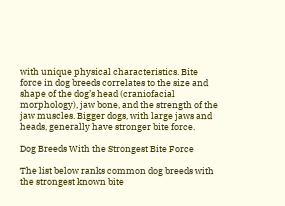with unique physical characteristics. Bite force in dog breeds correlates to the size and shape of the dog’s head (craniofacial morphology), jaw bone, and the strength of the jaw muscles. Bigger dogs, with large jaws and heads, generally have stronger bite force.

Dog Breeds With the Strongest Bite Force

The list below ranks common dog breeds with the strongest known bite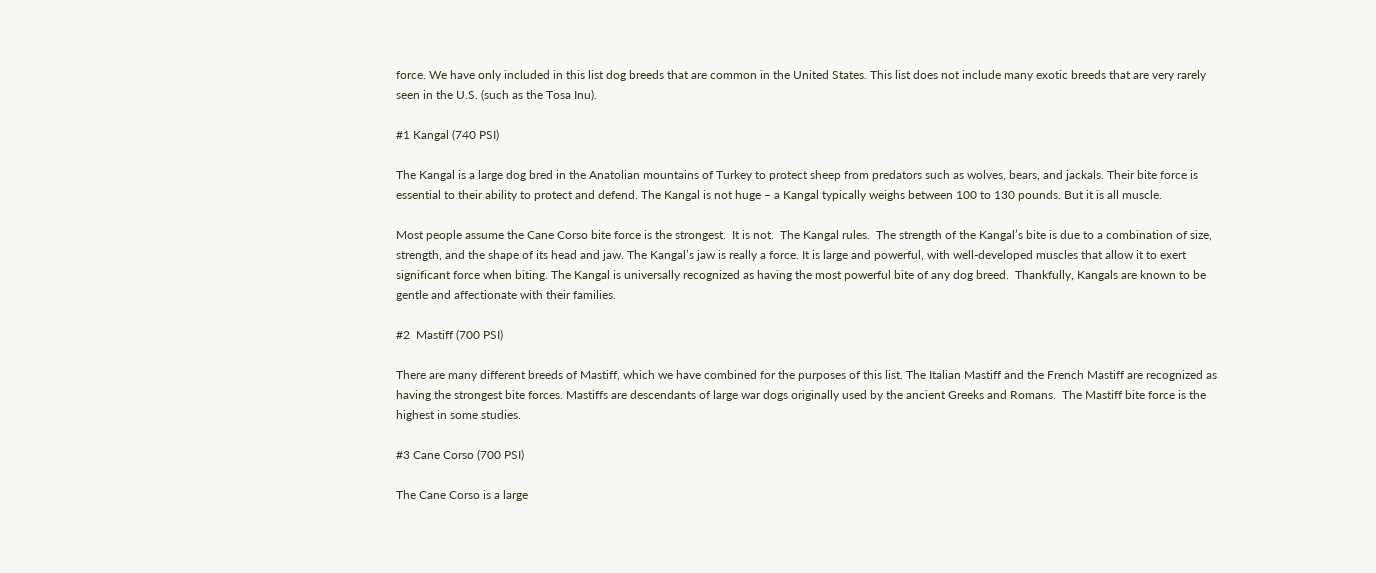force. We have only included in this list dog breeds that are common in the United States. This list does not include many exotic breeds that are very rarely seen in the U.S. (such as the Tosa Inu).

#1 Kangal (740 PSI)

The Kangal is a large dog bred in the Anatolian mountains of Turkey to protect sheep from predators such as wolves, bears, and jackals. Their bite force is essential to their ability to protect and defend. The Kangal is not huge – a Kangal typically weighs between 100 to 130 pounds. But it is all muscle.

Most people assume the Cane Corso bite force is the strongest.  It is not.  The Kangal rules.  The strength of the Kangal’s bite is due to a combination of size, strength, and the shape of its head and jaw. The Kangal’s jaw is really a force. It is large and powerful, with well-developed muscles that allow it to exert significant force when biting. The Kangal is universally recognized as having the most powerful bite of any dog breed.  Thankfully, Kangals are known to be gentle and affectionate with their families.

#2  Mastiff (700 PSI)

There are many different breeds of Mastiff, which we have combined for the purposes of this list. The Italian Mastiff and the French Mastiff are recognized as having the strongest bite forces. Mastiffs are descendants of large war dogs originally used by the ancient Greeks and Romans.  The Mastiff bite force is the highest in some studies.

#3 Cane Corso (700 PSI)

The Cane Corso is a large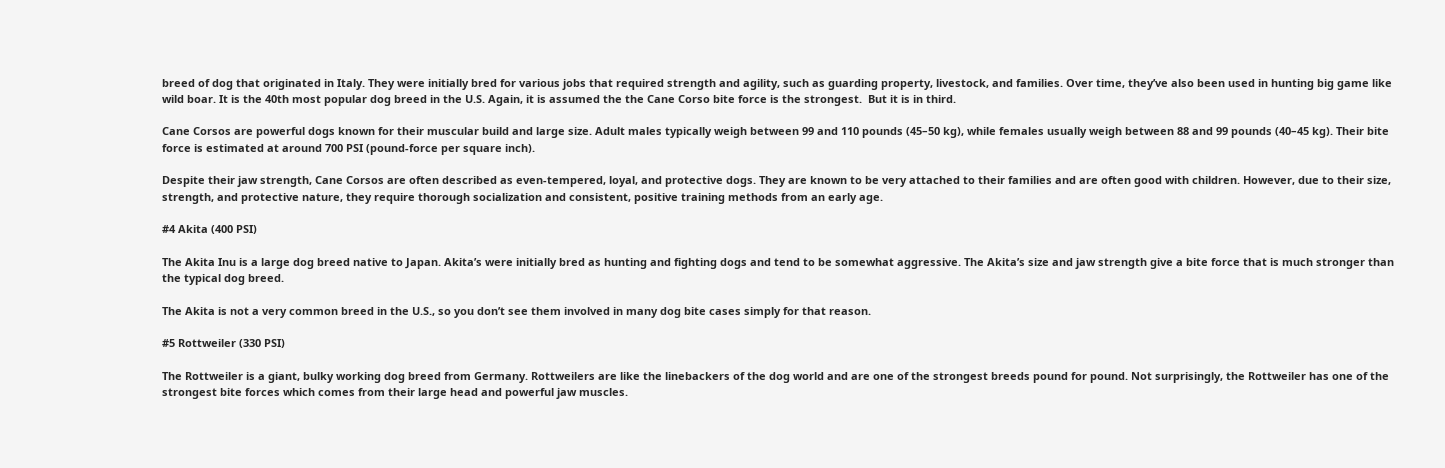breed of dog that originated in Italy. They were initially bred for various jobs that required strength and agility, such as guarding property, livestock, and families. Over time, they’ve also been used in hunting big game like wild boar. It is the 40th most popular dog breed in the U.S. Again, it is assumed the the Cane Corso bite force is the strongest.  But it is in third.

Cane Corsos are powerful dogs known for their muscular build and large size. Adult males typically weigh between 99 and 110 pounds (45–50 kg), while females usually weigh between 88 and 99 pounds (40–45 kg). Their bite force is estimated at around 700 PSI (pound-force per square inch).

Despite their jaw strength, Cane Corsos are often described as even-tempered, loyal, and protective dogs. They are known to be very attached to their families and are often good with children. However, due to their size, strength, and protective nature, they require thorough socialization and consistent, positive training methods from an early age.

#4 Akita (400 PSI)

The Akita Inu is a large dog breed native to Japan. Akita’s were initially bred as hunting and fighting dogs and tend to be somewhat aggressive. The Akita’s size and jaw strength give a bite force that is much stronger than the typical dog breed.

The Akita is not a very common breed in the U.S., so you don’t see them involved in many dog bite cases simply for that reason.

#5 Rottweiler (330 PSI)

The Rottweiler is a giant, bulky working dog breed from Germany. Rottweilers are like the linebackers of the dog world and are one of the strongest breeds pound for pound. Not surprisingly, the Rottweiler has one of the strongest bite forces which comes from their large head and powerful jaw muscles.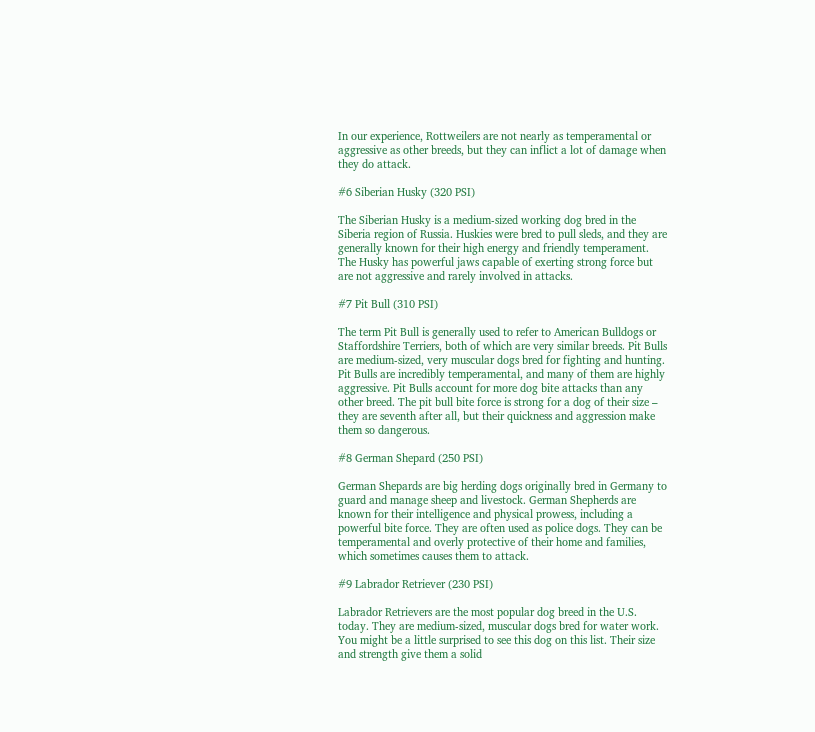In our experience, Rottweilers are not nearly as temperamental or aggressive as other breeds, but they can inflict a lot of damage when they do attack.

#6 Siberian Husky (320 PSI)

The Siberian Husky is a medium-sized working dog bred in the Siberia region of Russia. Huskies were bred to pull sleds, and they are generally known for their high energy and friendly temperament. The Husky has powerful jaws capable of exerting strong force but are not aggressive and rarely involved in attacks.

#7 Pit Bull (310 PSI)

The term Pit Bull is generally used to refer to American Bulldogs or Staffordshire Terriers, both of which are very similar breeds. Pit Bulls are medium-sized, very muscular dogs bred for fighting and hunting. Pit Bulls are incredibly temperamental, and many of them are highly aggressive. Pit Bulls account for more dog bite attacks than any other breed. The pit bull bite force is strong for a dog of their size – they are seventh after all, but their quickness and aggression make them so dangerous.

#8 German Shepard (250 PSI)

German Shepards are big herding dogs originally bred in Germany to guard and manage sheep and livestock. German Shepherds are known for their intelligence and physical prowess, including a powerful bite force. They are often used as police dogs. They can be temperamental and overly protective of their home and families, which sometimes causes them to attack.

#9 Labrador Retriever (230 PSI)

Labrador Retrievers are the most popular dog breed in the U.S. today. They are medium-sized, muscular dogs bred for water work. You might be a little surprised to see this dog on this list. Their size and strength give them a solid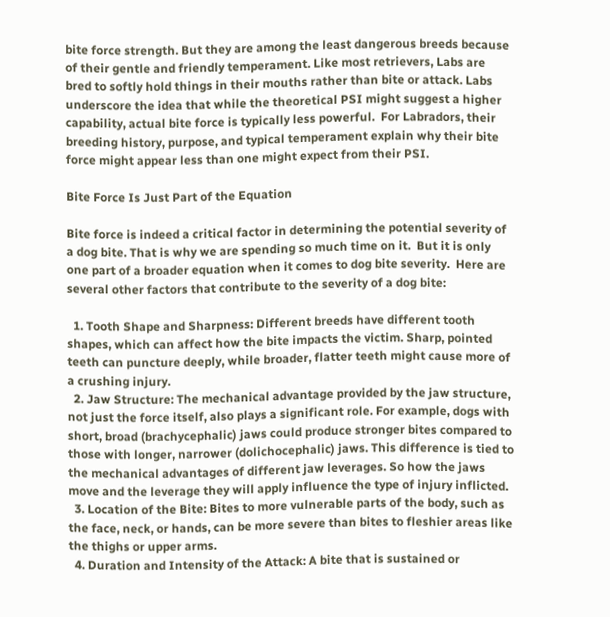bite force strength. But they are among the least dangerous breeds because of their gentle and friendly temperament. Like most retrievers, Labs are bred to softly hold things in their mouths rather than bite or attack. Labs underscore the idea that while the theoretical PSI might suggest a higher capability, actual bite force is typically less powerful.  For Labradors, their breeding history, purpose, and typical temperament explain why their bite force might appear less than one might expect from their PSI.

Bite Force Is Just Part of the Equation

Bite force is indeed a critical factor in determining the potential severity of a dog bite. That is why we are spending so much time on it.  But it is only one part of a broader equation when it comes to dog bite severity.  Here are several other factors that contribute to the severity of a dog bite:

  1. Tooth Shape and Sharpness: Different breeds have different tooth shapes, which can affect how the bite impacts the victim. Sharp, pointed teeth can puncture deeply, while broader, flatter teeth might cause more of a crushing injury.
  2. Jaw Structure: The mechanical advantage provided by the jaw structure, not just the force itself, also plays a significant role. For example, dogs with short, broad (brachycephalic) jaws could produce stronger bites compared to those with longer, narrower (dolichocephalic) jaws. This difference is tied to the mechanical advantages of different jaw leverages. So how the jaws move and the leverage they will apply influence the type of injury inflicted.
  3. Location of the Bite: Bites to more vulnerable parts of the body, such as the face, neck, or hands, can be more severe than bites to fleshier areas like the thighs or upper arms.
  4. Duration and Intensity of the Attack: A bite that is sustained or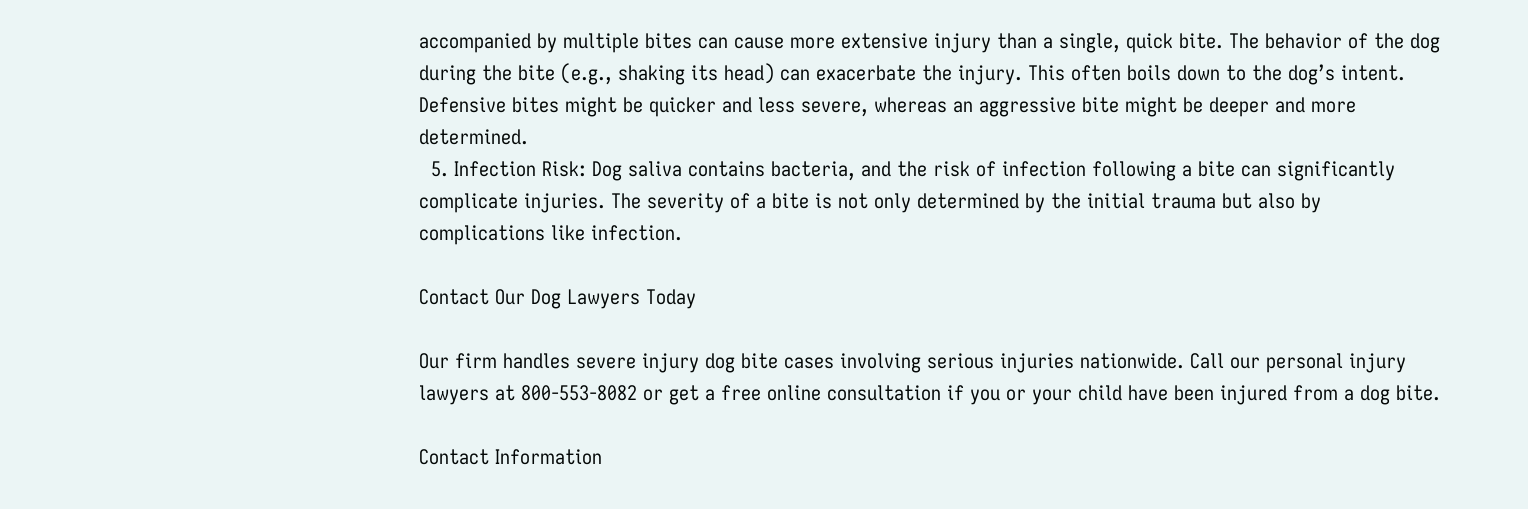accompanied by multiple bites can cause more extensive injury than a single, quick bite. The behavior of the dog during the bite (e.g., shaking its head) can exacerbate the injury. This often boils down to the dog’s intent. Defensive bites might be quicker and less severe, whereas an aggressive bite might be deeper and more determined.
  5. Infection Risk: Dog saliva contains bacteria, and the risk of infection following a bite can significantly complicate injuries. The severity of a bite is not only determined by the initial trauma but also by complications like infection.

Contact Our Dog Lawyers Today

Our firm handles severe injury dog bite cases involving serious injuries nationwide. Call our personal injury lawyers at 800-553-8082 or get a free online consultation if you or your child have been injured from a dog bite.

Contact Information